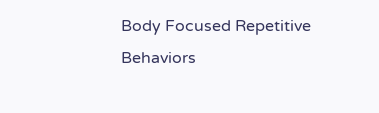Body Focused Repetitive Behaviors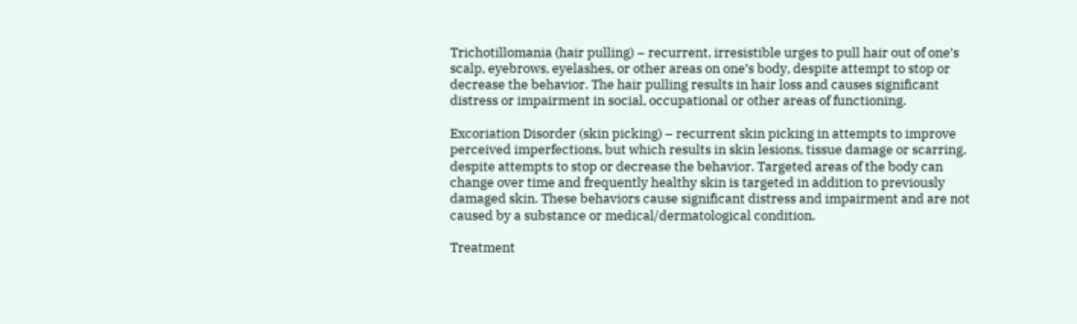Trichotillomania (hair pulling) – recurrent, irresistible urges to pull hair out of one’s scalp, eyebrows, eyelashes, or other areas on one’s body, despite attempt to stop or decrease the behavior. The hair pulling results in hair loss and causes significant distress or impairment in social, occupational or other areas of functioning.

Excoriation Disorder (skin picking) – recurrent skin picking in attempts to improve perceived imperfections, but which results in skin lesions, tissue damage or scarring, despite attempts to stop or decrease the behavior. Targeted areas of the body can change over time and frequently healthy skin is targeted in addition to previously damaged skin. These behaviors cause significant distress and impairment and are not caused by a substance or medical/dermatological condition.

Treatment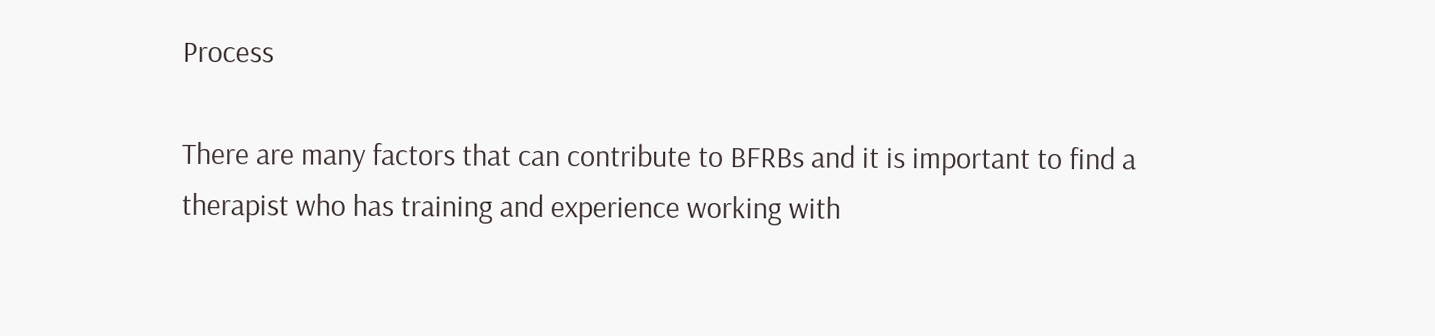Process

There are many factors that can contribute to BFRBs and it is important to find a therapist who has training and experience working with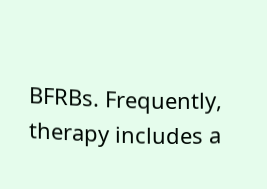BFRBs. Frequently, therapy includes a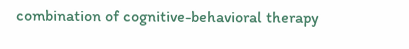combination of cognitive-behavioral therapy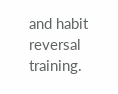and habit reversal training.